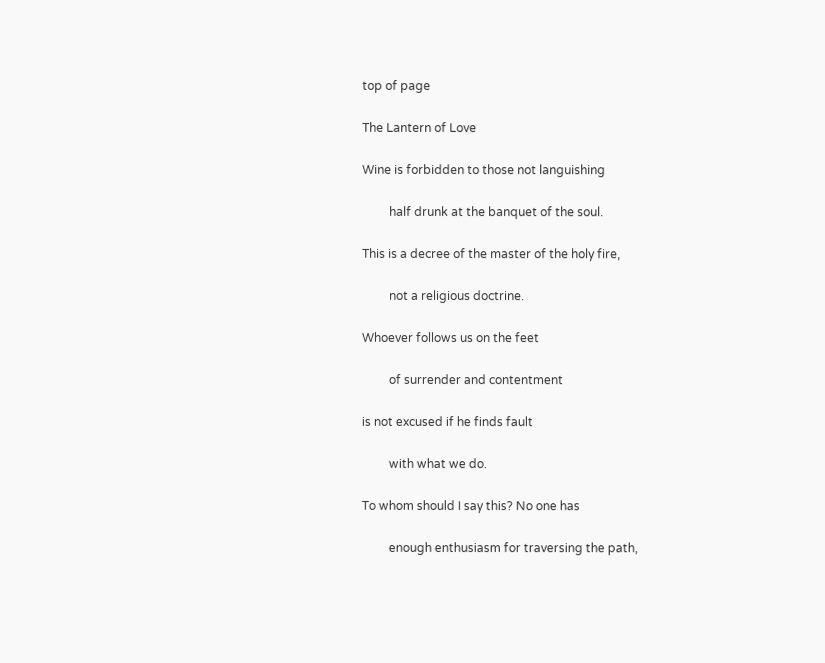top of page

The Lantern of Love

Wine is forbidden to those not languishing

         half drunk at the banquet of the soul.

This is a decree of the master of the holy fire,

         not a religious doctrine.

Whoever follows us on the feet

         of surrender and contentment

is not excused if he finds fault

         with what we do.

To whom should I say this? No one has

         enough enthusiasm for traversing the path,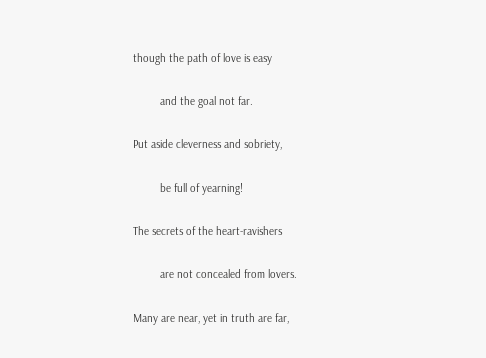though the path of love is easy

         and the goal not far.

Put aside cleverness and sobriety,

         be full of yearning!

The secrets of the heart-ravishers

         are not concealed from lovers.

Many are near, yet in truth are far,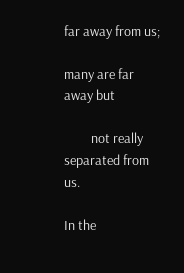far away from us;

many are far away but

         not really separated from us.

In the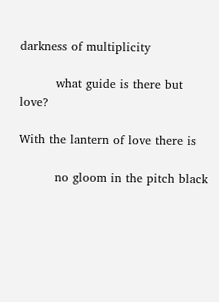darkness of multiplicity

         what guide is there but love?

With the lantern of love there is

         no gloom in the pitch black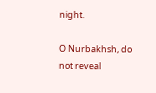night.

O Nurbakhsh, do not reveal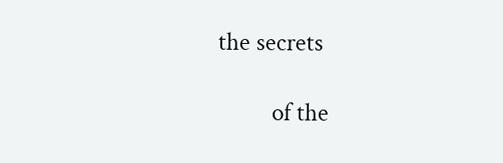the secrets

         of the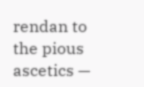rendan to the pious ascetics —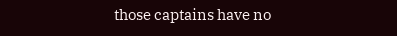those captains have no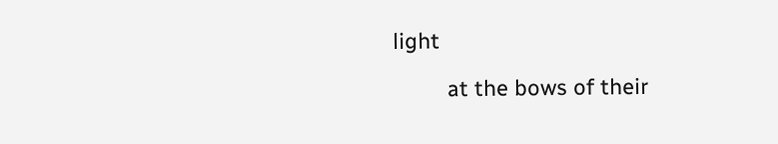light

         at the bows of their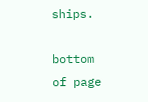ships.

bottom of page